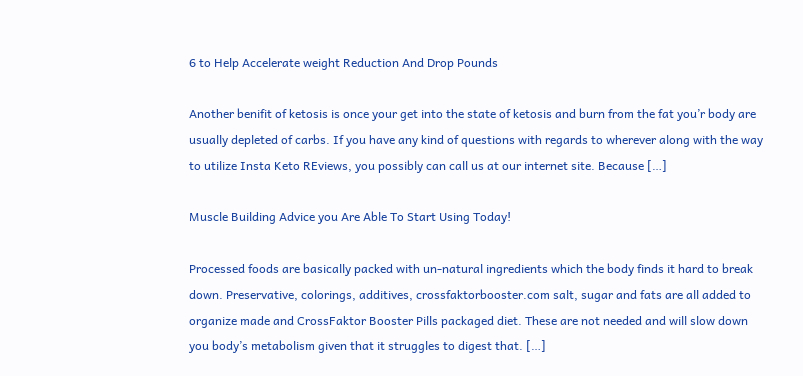6 to Help Accelerate weight Reduction And Drop Pounds

Another benifit of ketosis is once your get into the state of ketosis and burn from the fat you’r body are usually depleted of carbs. If you have any kind of questions with regards to wherever along with the way to utilize Insta Keto REviews, you possibly can call us at our internet site. Because […]

Muscle Building Advice you Are Able To Start Using Today!

Processed foods are basically packed with un-natural ingredients which the body finds it hard to break down. Preservative, colorings, additives, crossfaktorbooster.com salt, sugar and fats are all added to organize made and CrossFaktor Booster Pills packaged diet. These are not needed and will slow down you body’s metabolism given that it struggles to digest that. […]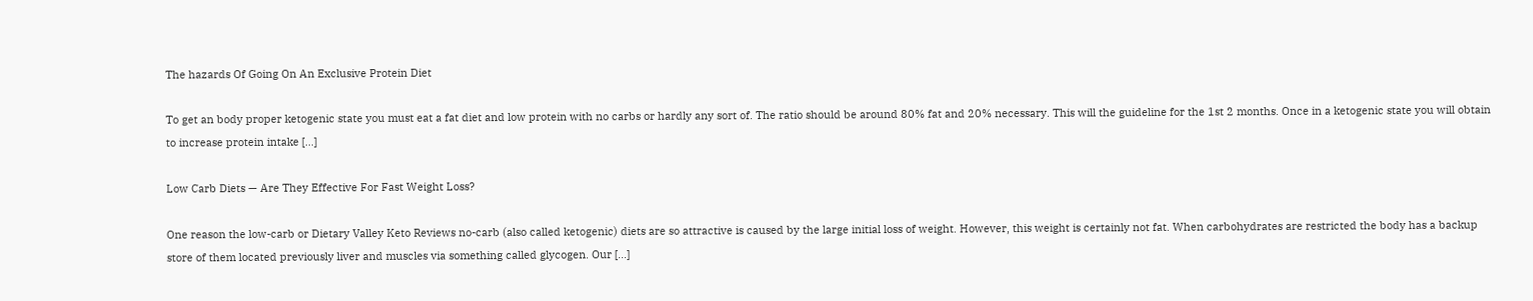The hazards Of Going On An Exclusive Protein Diet

To get an body proper ketogenic state you must eat a fat diet and low protein with no carbs or hardly any sort of. The ratio should be around 80% fat and 20% necessary. This will the guideline for the 1st 2 months. Once in a ketogenic state you will obtain to increase protein intake […]

Low Carb Diets — Are They Effective For Fast Weight Loss?

One reason the low-carb or Dietary Valley Keto Reviews no-carb (also called ketogenic) diets are so attractive is caused by the large initial loss of weight. However, this weight is certainly not fat. When carbohydrates are restricted the body has a backup store of them located previously liver and muscles via something called glycogen. Our […]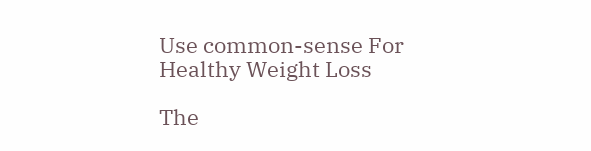Use common-sense For Healthy Weight Loss

The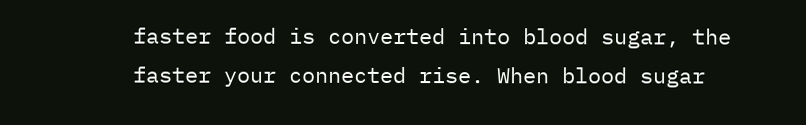faster food is converted into blood sugar, the faster your connected rise. When blood sugar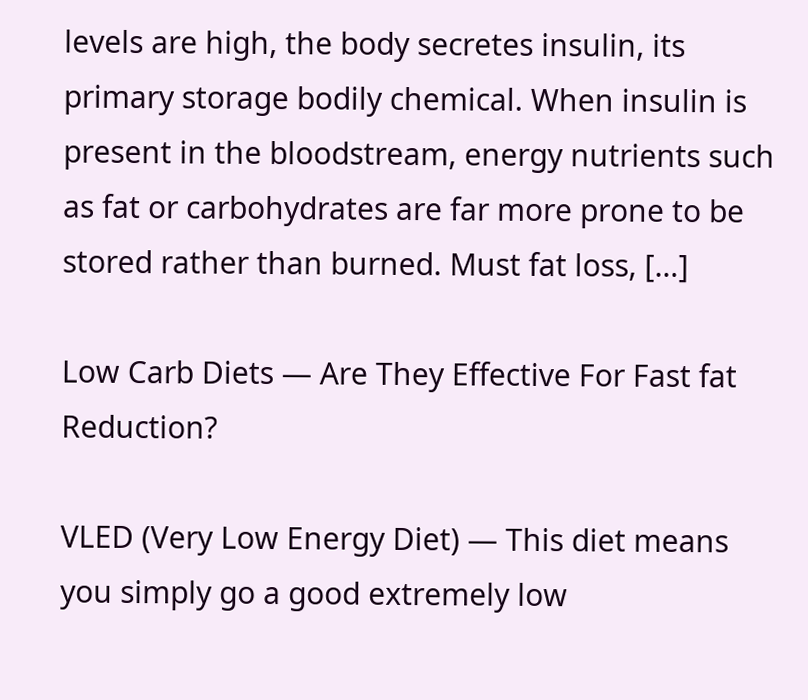levels are high, the body secretes insulin, its primary storage bodily chemical. When insulin is present in the bloodstream, energy nutrients such as fat or carbohydrates are far more prone to be stored rather than burned. Must fat loss, […]

Low Carb Diets — Are They Effective For Fast fat Reduction?

VLED (Very Low Energy Diet) — This diet means you simply go a good extremely low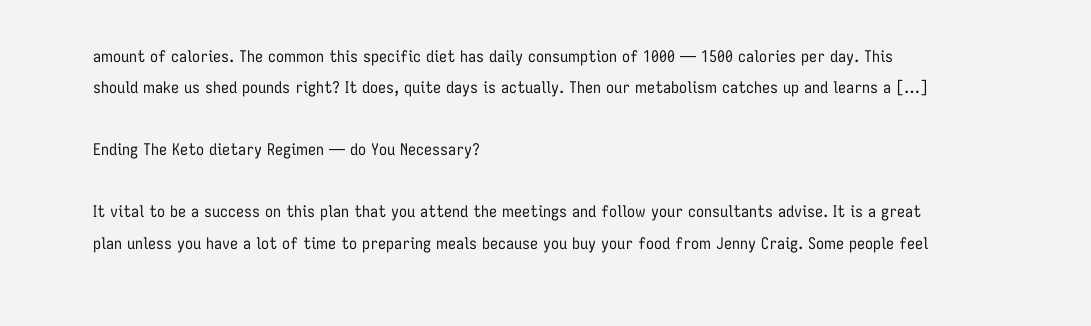amount of calories. The common this specific diet has daily consumption of 1000 — 1500 calories per day. This should make us shed pounds right? It does, quite days is actually. Then our metabolism catches up and learns a […]

Ending The Keto dietary Regimen — do You Necessary?

It vital to be a success on this plan that you attend the meetings and follow your consultants advise. It is a great plan unless you have a lot of time to preparing meals because you buy your food from Jenny Craig. Some people feel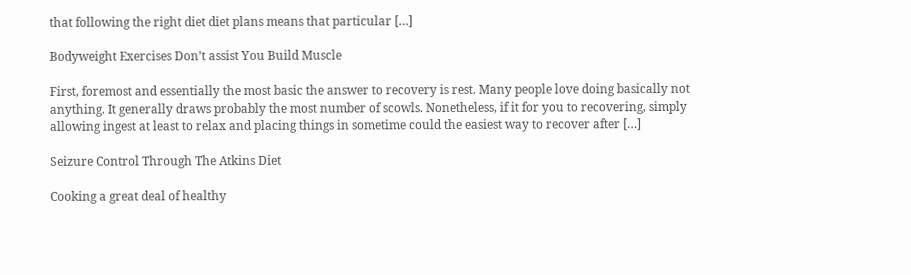that following the right diet diet plans means that particular […]

Bodyweight Exercises Don’t assist You Build Muscle

First, foremost and essentially the most basic the answer to recovery is rest. Many people love doing basically not anything. It generally draws probably the most number of scowls. Nonetheless, if it for you to recovering, simply allowing ingest at least to relax and placing things in sometime could the easiest way to recover after […]

Seizure Control Through The Atkins Diet

Cooking a great deal of healthy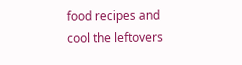food recipes and cool the leftovers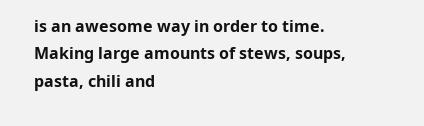is an awesome way in order to time. Making large amounts of stews, soups, pasta, chili and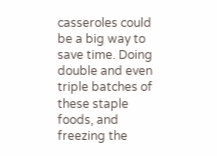casseroles could be a big way to save time. Doing double and even triple batches of these staple foods, and freezing the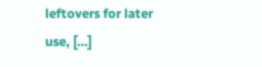leftovers for later use, […]